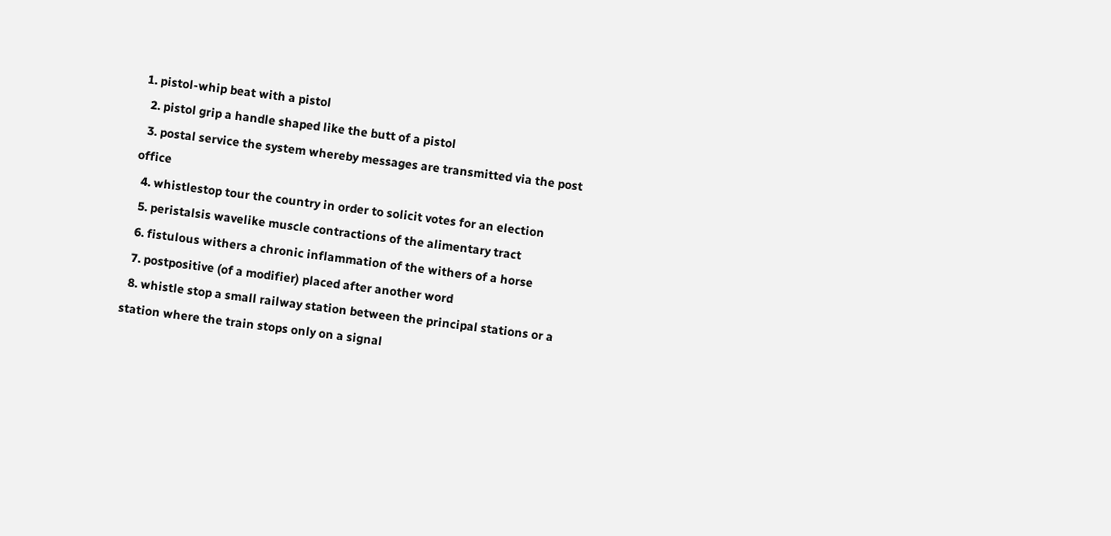1. pistol-whip beat with a pistol
  2. pistol grip a handle shaped like the butt of a pistol
  3. postal service the system whereby messages are transmitted via the post office
  4. whistlestop tour the country in order to solicit votes for an election
  5. peristalsis wavelike muscle contractions of the alimentary tract
  6. fistulous withers a chronic inflammation of the withers of a horse
  7. postpositive (of a modifier) placed after another word
  8. whistle stop a small railway station between the principal stations or a station where the train stops only on a signal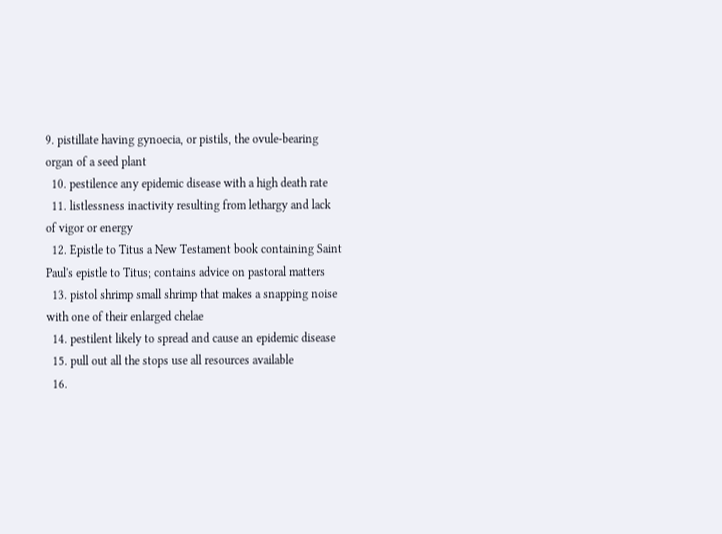9. pistillate having gynoecia, or pistils, the ovule-bearing organ of a seed plant
  10. pestilence any epidemic disease with a high death rate
  11. listlessness inactivity resulting from lethargy and lack of vigor or energy
  12. Epistle to Titus a New Testament book containing Saint Paul's epistle to Titus; contains advice on pastoral matters
  13. pistol shrimp small shrimp that makes a snapping noise with one of their enlarged chelae
  14. pestilent likely to spread and cause an epidemic disease
  15. pull out all the stops use all resources available
  16.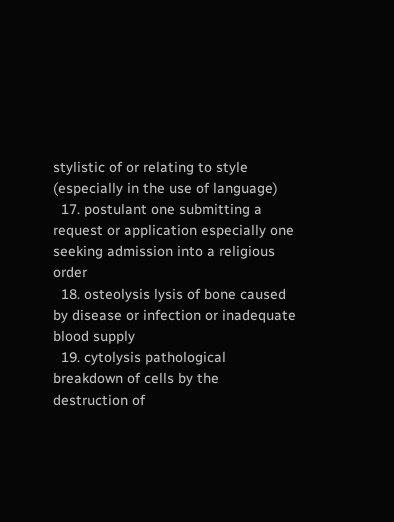stylistic of or relating to style (especially in the use of language)
  17. postulant one submitting a request or application especially one seeking admission into a religious order
  18. osteolysis lysis of bone caused by disease or infection or inadequate blood supply
  19. cytolysis pathological breakdown of cells by the destruction of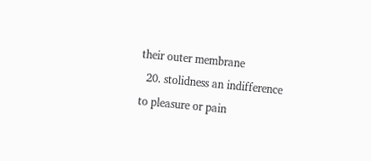their outer membrane
  20. stolidness an indifference to pleasure or pain